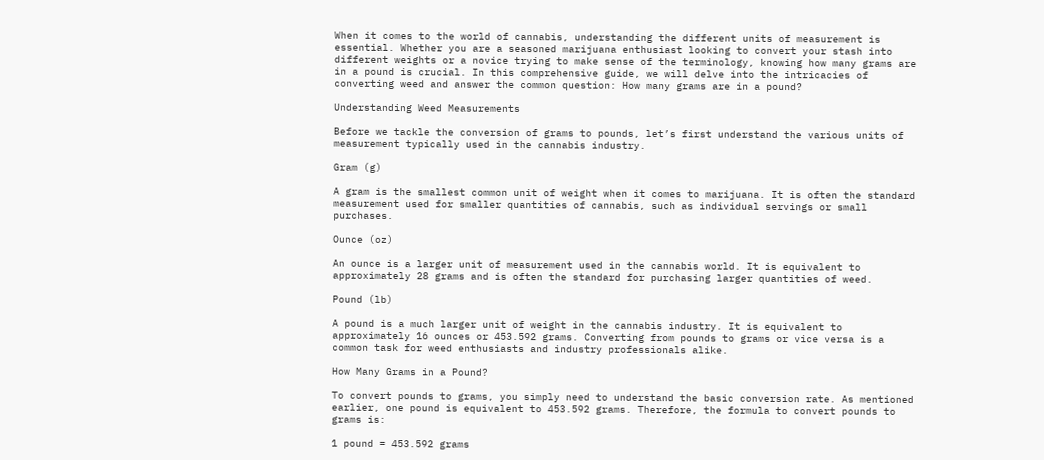When it comes to the world of cannabis, understanding the different units of measurement is essential. Whether you are a seasoned marijuana enthusiast looking to convert your stash into different weights or a novice trying to make sense of the terminology, knowing how many grams are in a pound is crucial. In this comprehensive guide, we will delve into the intricacies of converting weed and answer the common question: How many grams are in a pound?

Understanding Weed Measurements

Before we tackle the conversion of grams to pounds, let’s first understand the various units of measurement typically used in the cannabis industry.

Gram (g)

A gram is the smallest common unit of weight when it comes to marijuana. It is often the standard measurement used for smaller quantities of cannabis, such as individual servings or small purchases.

Ounce (oz)

An ounce is a larger unit of measurement used in the cannabis world. It is equivalent to approximately 28 grams and is often the standard for purchasing larger quantities of weed.

Pound (lb)

A pound is a much larger unit of weight in the cannabis industry. It is equivalent to approximately 16 ounces or 453.592 grams. Converting from pounds to grams or vice versa is a common task for weed enthusiasts and industry professionals alike.

How Many Grams in a Pound?

To convert pounds to grams, you simply need to understand the basic conversion rate. As mentioned earlier, one pound is equivalent to 453.592 grams. Therefore, the formula to convert pounds to grams is:

1 pound = 453.592 grams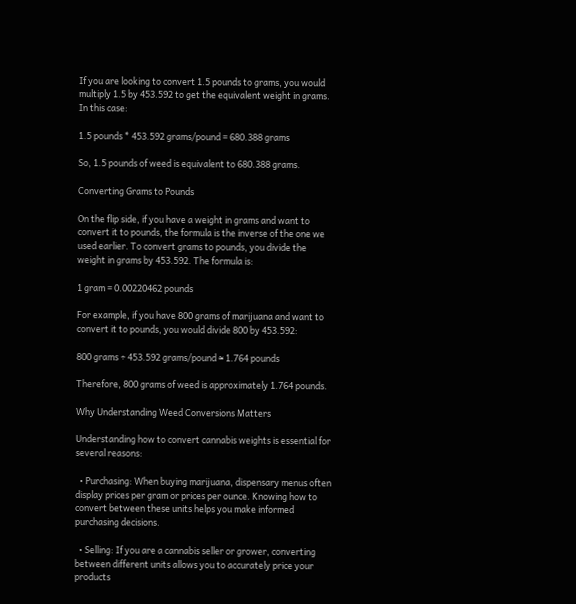If you are looking to convert 1.5 pounds to grams, you would multiply 1.5 by 453.592 to get the equivalent weight in grams. In this case:

1.5 pounds * 453.592 grams/pound = 680.388 grams

So, 1.5 pounds of weed is equivalent to 680.388 grams.

Converting Grams to Pounds

On the flip side, if you have a weight in grams and want to convert it to pounds, the formula is the inverse of the one we used earlier. To convert grams to pounds, you divide the weight in grams by 453.592. The formula is:

1 gram = 0.00220462 pounds

For example, if you have 800 grams of marijuana and want to convert it to pounds, you would divide 800 by 453.592:

800 grams ÷ 453.592 grams/pound ≈ 1.764 pounds

Therefore, 800 grams of weed is approximately 1.764 pounds.

Why Understanding Weed Conversions Matters

Understanding how to convert cannabis weights is essential for several reasons:

  • Purchasing: When buying marijuana, dispensary menus often display prices per gram or prices per ounce. Knowing how to convert between these units helps you make informed purchasing decisions.

  • Selling: If you are a cannabis seller or grower, converting between different units allows you to accurately price your products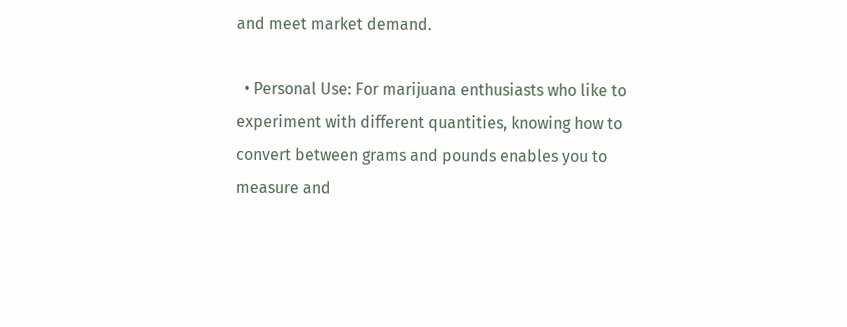and meet market demand.

  • Personal Use: For marijuana enthusiasts who like to experiment with different quantities, knowing how to convert between grams and pounds enables you to measure and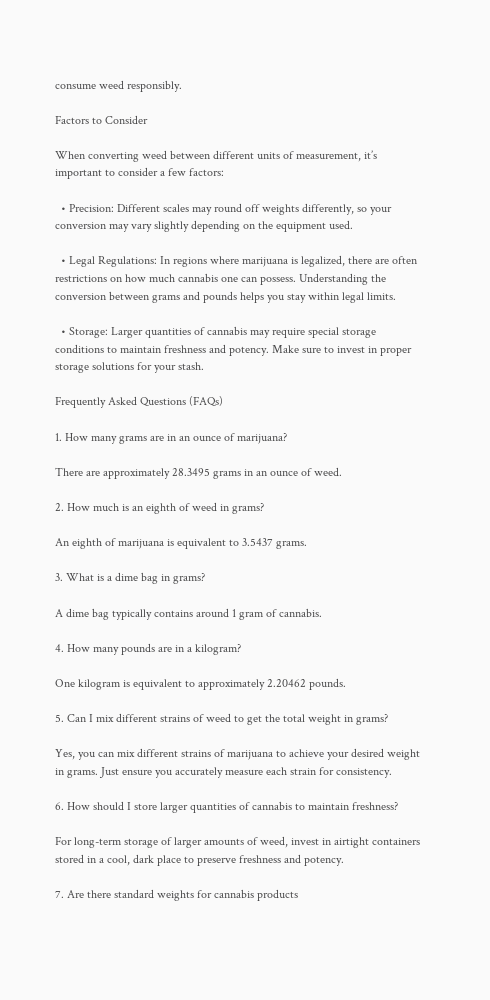consume weed responsibly.

Factors to Consider

When converting weed between different units of measurement, it’s important to consider a few factors:

  • Precision: Different scales may round off weights differently, so your conversion may vary slightly depending on the equipment used.

  • Legal Regulations: In regions where marijuana is legalized, there are often restrictions on how much cannabis one can possess. Understanding the conversion between grams and pounds helps you stay within legal limits.

  • Storage: Larger quantities of cannabis may require special storage conditions to maintain freshness and potency. Make sure to invest in proper storage solutions for your stash.

Frequently Asked Questions (FAQs)

1. How many grams are in an ounce of marijuana?

There are approximately 28.3495 grams in an ounce of weed.

2. How much is an eighth of weed in grams?

An eighth of marijuana is equivalent to 3.5437 grams.

3. What is a dime bag in grams?

A dime bag typically contains around 1 gram of cannabis.

4. How many pounds are in a kilogram?

One kilogram is equivalent to approximately 2.20462 pounds.

5. Can I mix different strains of weed to get the total weight in grams?

Yes, you can mix different strains of marijuana to achieve your desired weight in grams. Just ensure you accurately measure each strain for consistency.

6. How should I store larger quantities of cannabis to maintain freshness?

For long-term storage of larger amounts of weed, invest in airtight containers stored in a cool, dark place to preserve freshness and potency.

7. Are there standard weights for cannabis products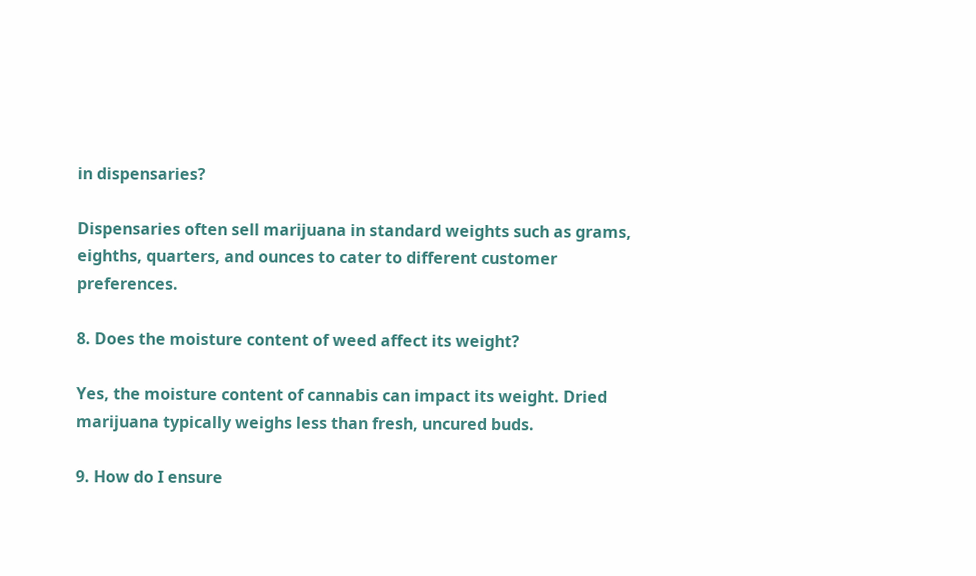in dispensaries?

Dispensaries often sell marijuana in standard weights such as grams, eighths, quarters, and ounces to cater to different customer preferences.

8. Does the moisture content of weed affect its weight?

Yes, the moisture content of cannabis can impact its weight. Dried marijuana typically weighs less than fresh, uncured buds.

9. How do I ensure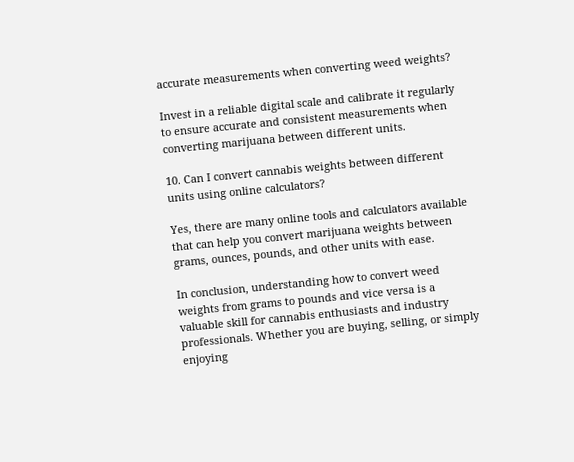accurate measurements when converting weed weights?

Invest in a reliable digital scale and calibrate it regularly to ensure accurate and consistent measurements when converting marijuana between different units.

10. Can I convert cannabis weights between different units using online calculators?

Yes, there are many online tools and calculators available that can help you convert marijuana weights between grams, ounces, pounds, and other units with ease.

In conclusion, understanding how to convert weed weights from grams to pounds and vice versa is a valuable skill for cannabis enthusiasts and industry professionals. Whether you are buying, selling, or simply enjoying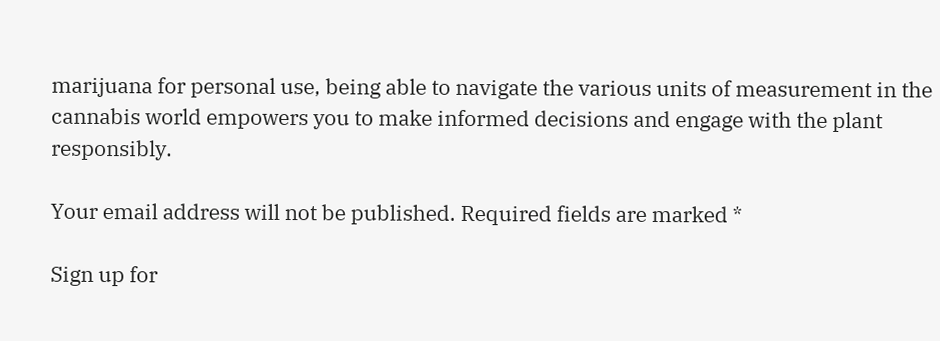marijuana for personal use, being able to navigate the various units of measurement in the cannabis world empowers you to make informed decisions and engage with the plant responsibly.

Your email address will not be published. Required fields are marked *

Sign up for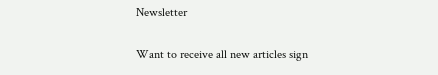Newsletter

Want to receive all new articles sign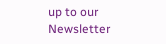up to our Newsletter